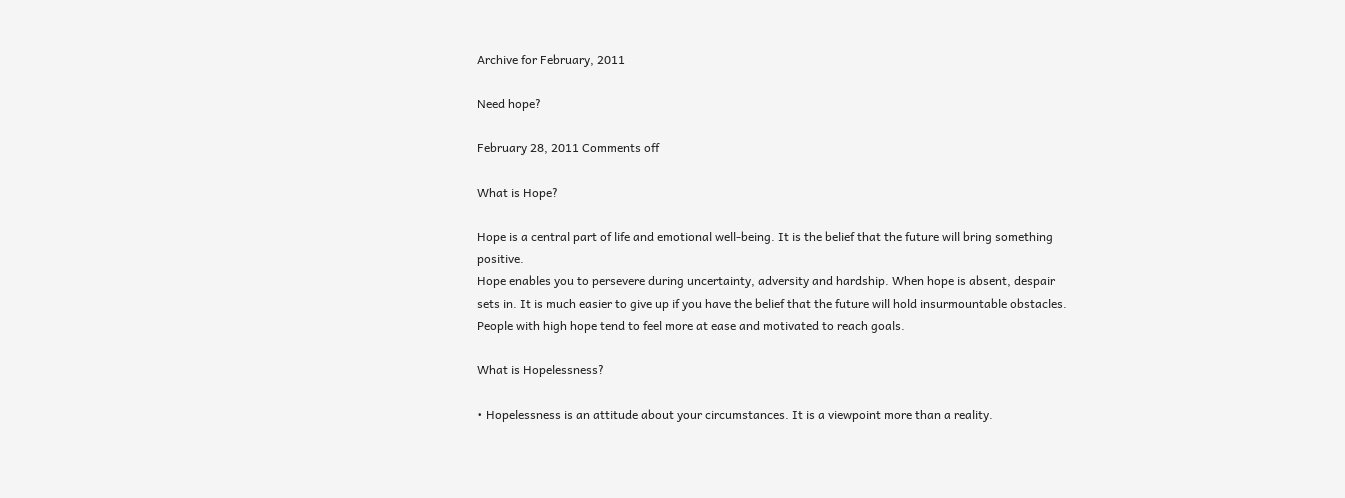Archive for February, 2011

Need hope?

February 28, 2011 Comments off

What is Hope?

Hope is a central part of life and emotional well-being. It is the belief that the future will bring something positive.
Hope enables you to persevere during uncertainty, adversity and hardship. When hope is absent, despair sets in. It is much easier to give up if you have the belief that the future will hold insurmountable obstacles. People with high hope tend to feel more at ease and motivated to reach goals.

What is Hopelessness?

• Hopelessness is an attitude about your circumstances. It is a viewpoint more than a reality.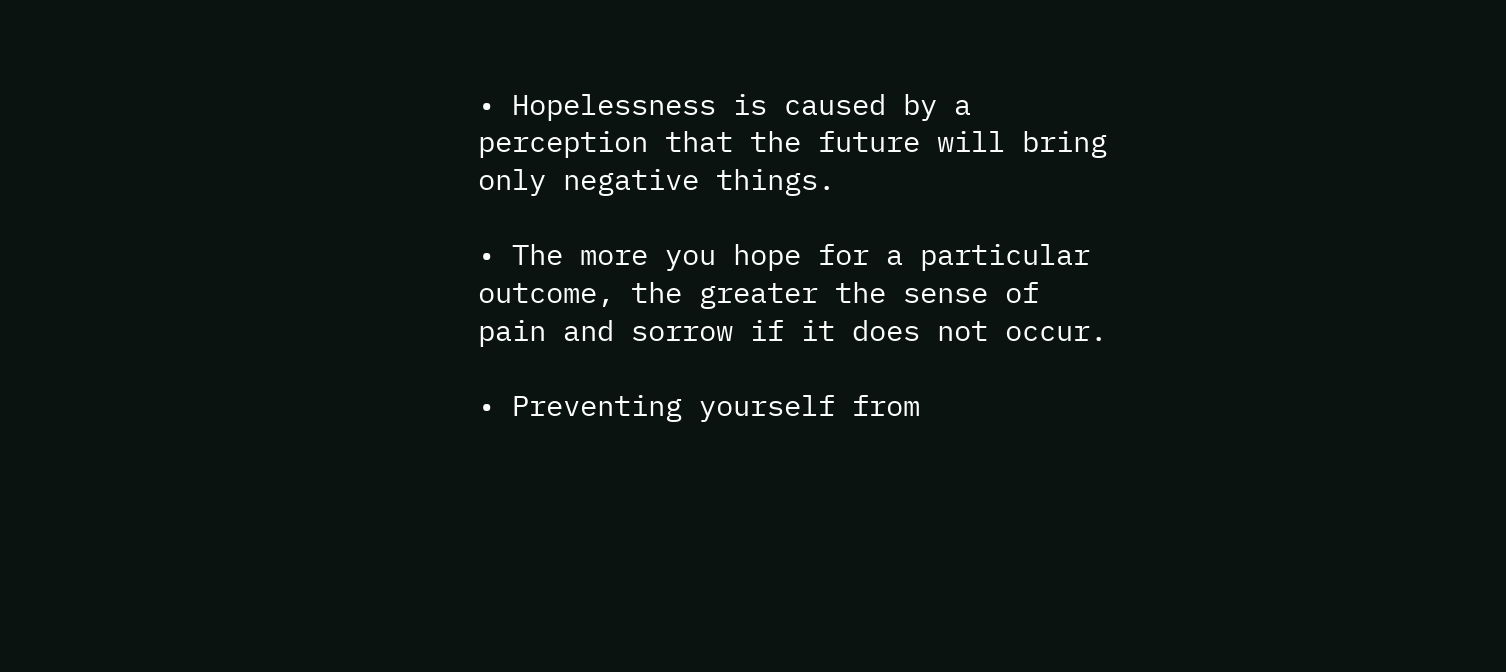• Hopelessness is caused by a perception that the future will bring only negative things.

• The more you hope for a particular outcome, the greater the sense of pain and sorrow if it does not occur.

• Preventing yourself from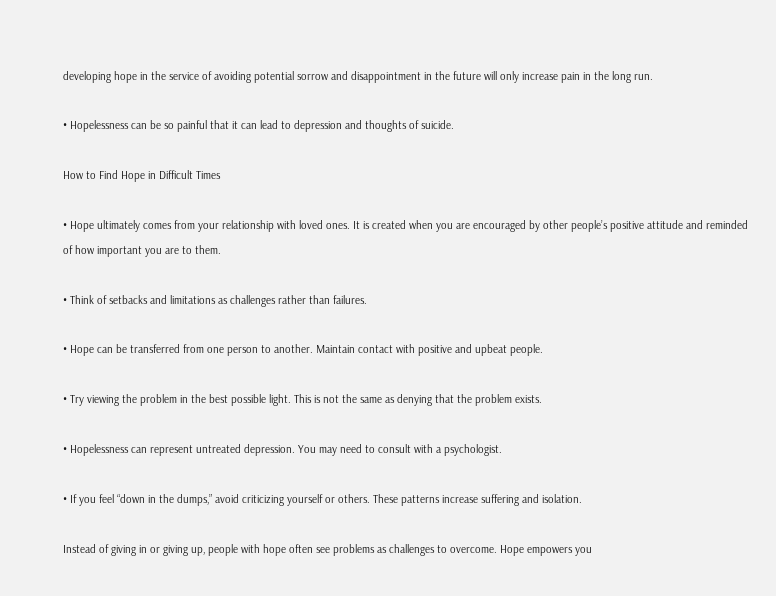developing hope in the service of avoiding potential sorrow and disappointment in the future will only increase pain in the long run.

• Hopelessness can be so painful that it can lead to depression and thoughts of suicide.

How to Find Hope in Difficult Times

• Hope ultimately comes from your relationship with loved ones. It is created when you are encouraged by other people’s positive attitude and reminded of how important you are to them.

• Think of setbacks and limitations as challenges rather than failures.

• Hope can be transferred from one person to another. Maintain contact with positive and upbeat people.

• Try viewing the problem in the best possible light. This is not the same as denying that the problem exists.

• Hopelessness can represent untreated depression. You may need to consult with a psychologist.

• If you feel “down in the dumps,” avoid criticizing yourself or others. These patterns increase suffering and isolation.

Instead of giving in or giving up, people with hope often see problems as challenges to overcome. Hope empowers you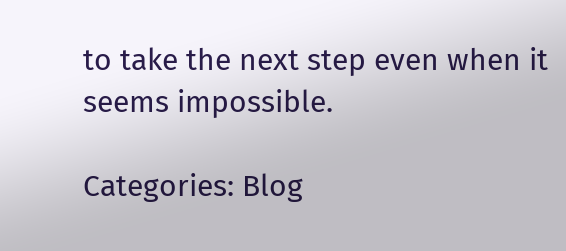to take the next step even when it seems impossible.

Categories: Blog